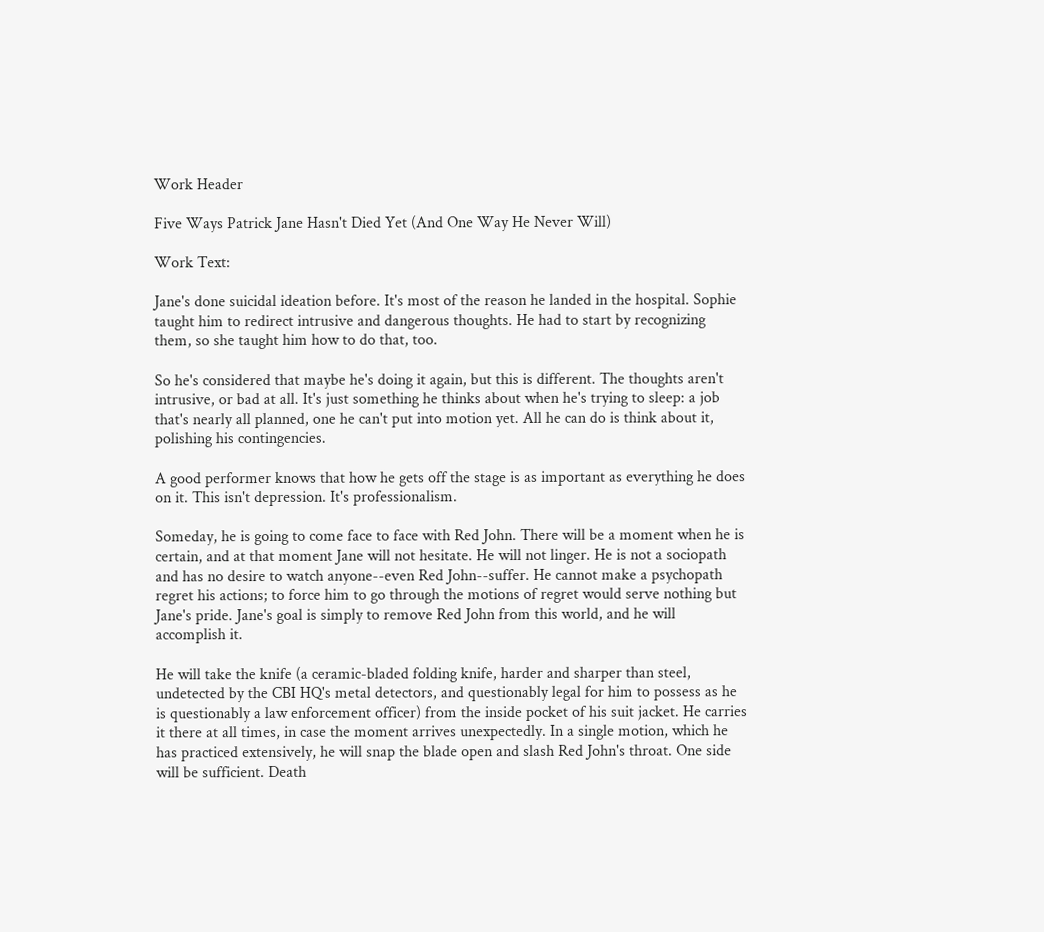Work Header

Five Ways Patrick Jane Hasn't Died Yet (And One Way He Never Will)

Work Text:

Jane's done suicidal ideation before. It's most of the reason he landed in the hospital. Sophie taught him to redirect intrusive and dangerous thoughts. He had to start by recognizing them, so she taught him how to do that, too.

So he's considered that maybe he's doing it again, but this is different. The thoughts aren't intrusive, or bad at all. It's just something he thinks about when he's trying to sleep: a job that's nearly all planned, one he can't put into motion yet. All he can do is think about it, polishing his contingencies.

A good performer knows that how he gets off the stage is as important as everything he does on it. This isn't depression. It's professionalism.

Someday, he is going to come face to face with Red John. There will be a moment when he is certain, and at that moment Jane will not hesitate. He will not linger. He is not a sociopath and has no desire to watch anyone--even Red John--suffer. He cannot make a psychopath regret his actions; to force him to go through the motions of regret would serve nothing but Jane's pride. Jane's goal is simply to remove Red John from this world, and he will accomplish it.

He will take the knife (a ceramic-bladed folding knife, harder and sharper than steel, undetected by the CBI HQ's metal detectors, and questionably legal for him to possess as he is questionably a law enforcement officer) from the inside pocket of his suit jacket. He carries it there at all times, in case the moment arrives unexpectedly. In a single motion, which he has practiced extensively, he will snap the blade open and slash Red John's throat. One side will be sufficient. Death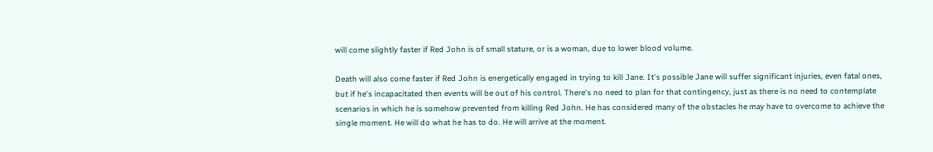will come slightly faster if Red John is of small stature, or is a woman, due to lower blood volume.

Death will also come faster if Red John is energetically engaged in trying to kill Jane. It's possible Jane will suffer significant injuries, even fatal ones, but if he's incapacitated then events will be out of his control. There's no need to plan for that contingency, just as there is no need to contemplate scenarios in which he is somehow prevented from killing Red John. He has considered many of the obstacles he may have to overcome to achieve the single moment. He will do what he has to do. He will arrive at the moment.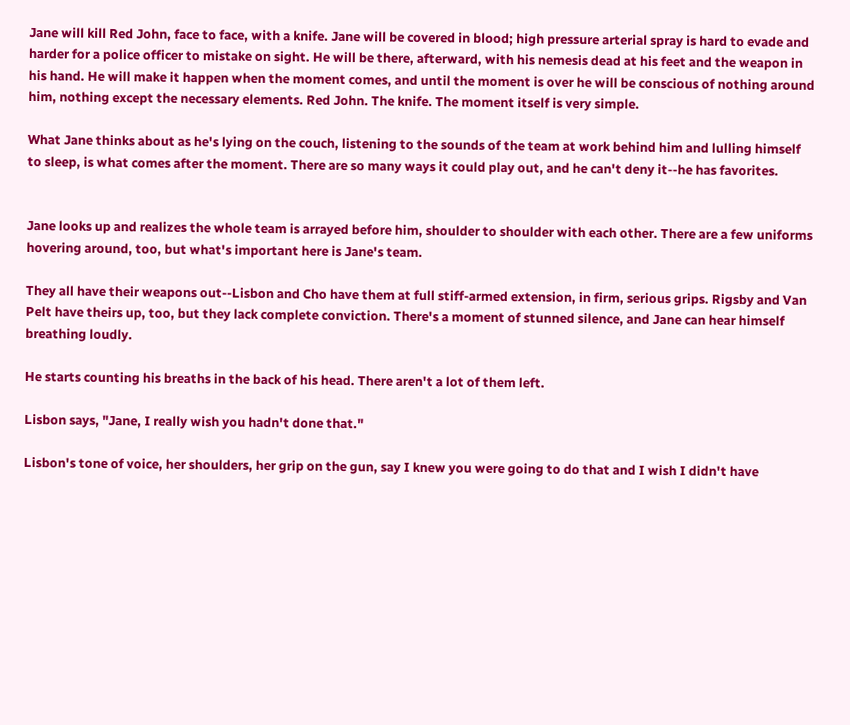Jane will kill Red John, face to face, with a knife. Jane will be covered in blood; high pressure arterial spray is hard to evade and harder for a police officer to mistake on sight. He will be there, afterward, with his nemesis dead at his feet and the weapon in his hand. He will make it happen when the moment comes, and until the moment is over he will be conscious of nothing around him, nothing except the necessary elements. Red John. The knife. The moment itself is very simple.

What Jane thinks about as he's lying on the couch, listening to the sounds of the team at work behind him and lulling himself to sleep, is what comes after the moment. There are so many ways it could play out, and he can't deny it--he has favorites.


Jane looks up and realizes the whole team is arrayed before him, shoulder to shoulder with each other. There are a few uniforms hovering around, too, but what's important here is Jane's team.

They all have their weapons out--Lisbon and Cho have them at full stiff-armed extension, in firm, serious grips. Rigsby and Van Pelt have theirs up, too, but they lack complete conviction. There's a moment of stunned silence, and Jane can hear himself breathing loudly.

He starts counting his breaths in the back of his head. There aren't a lot of them left.

Lisbon says, "Jane, I really wish you hadn't done that."

Lisbon's tone of voice, her shoulders, her grip on the gun, say I knew you were going to do that and I wish I didn't have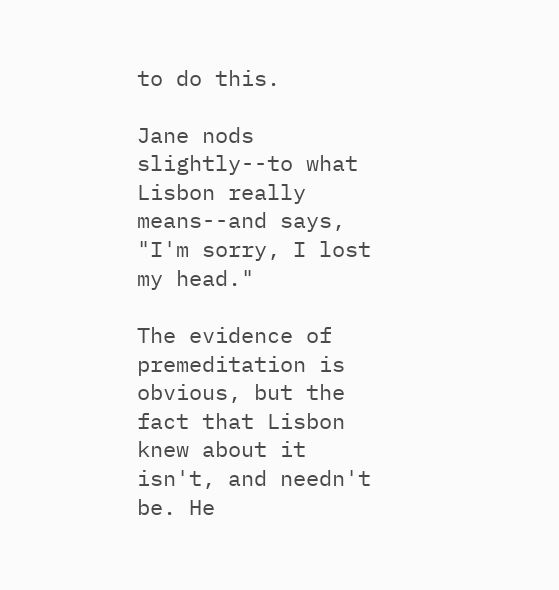to do this.

Jane nods slightly--to what Lisbon really means--and says, "I'm sorry, I lost my head."

The evidence of premeditation is obvious, but the fact that Lisbon knew about it isn't, and needn't be. He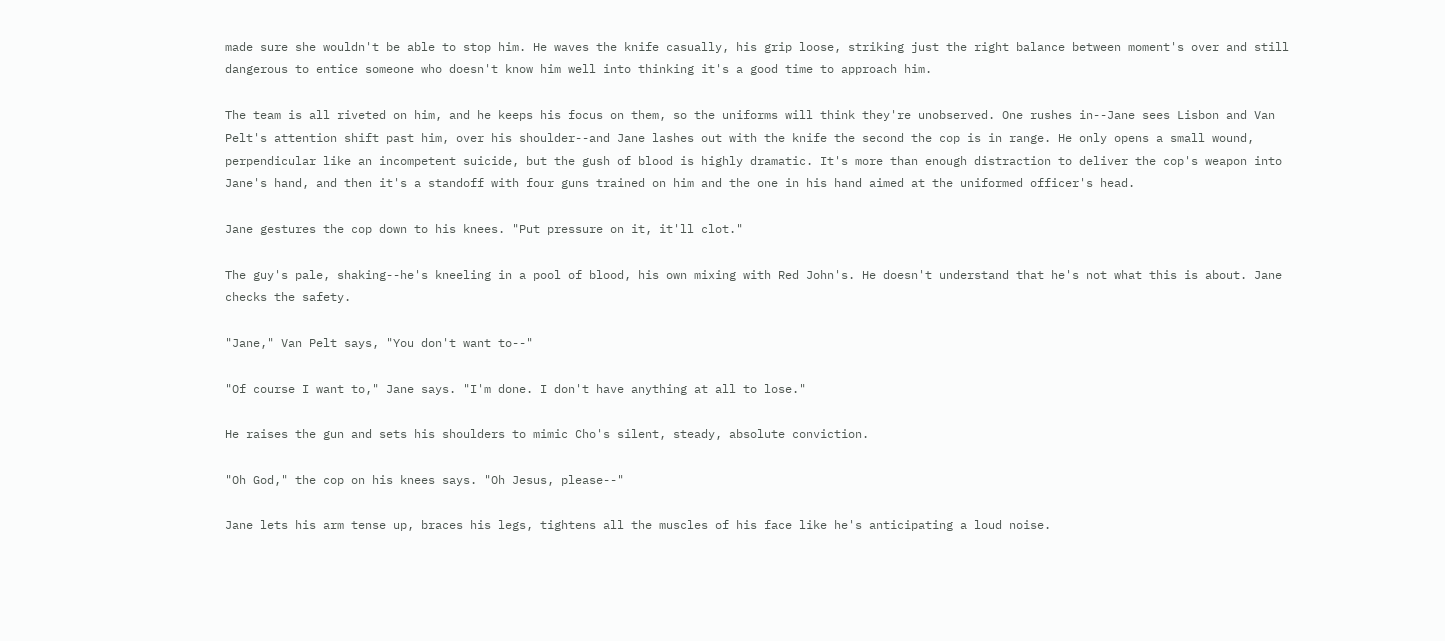made sure she wouldn't be able to stop him. He waves the knife casually, his grip loose, striking just the right balance between moment's over and still dangerous to entice someone who doesn't know him well into thinking it's a good time to approach him.

The team is all riveted on him, and he keeps his focus on them, so the uniforms will think they're unobserved. One rushes in--Jane sees Lisbon and Van Pelt's attention shift past him, over his shoulder--and Jane lashes out with the knife the second the cop is in range. He only opens a small wound, perpendicular like an incompetent suicide, but the gush of blood is highly dramatic. It's more than enough distraction to deliver the cop's weapon into Jane's hand, and then it's a standoff with four guns trained on him and the one in his hand aimed at the uniformed officer's head.

Jane gestures the cop down to his knees. "Put pressure on it, it'll clot."

The guy's pale, shaking--he's kneeling in a pool of blood, his own mixing with Red John's. He doesn't understand that he's not what this is about. Jane checks the safety.

"Jane," Van Pelt says, "You don't want to--"

"Of course I want to," Jane says. "I'm done. I don't have anything at all to lose."

He raises the gun and sets his shoulders to mimic Cho's silent, steady, absolute conviction.

"Oh God," the cop on his knees says. "Oh Jesus, please--"

Jane lets his arm tense up, braces his legs, tightens all the muscles of his face like he's anticipating a loud noise.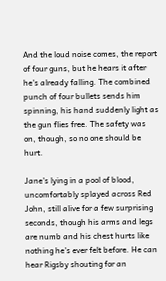And the loud noise comes, the report of four guns, but he hears it after he's already falling. The combined punch of four bullets sends him spinning, his hand suddenly light as the gun flies free. The safety was on, though, so no one should be hurt.

Jane's lying in a pool of blood, uncomfortably splayed across Red John, still alive for a few surprising seconds, though his arms and legs are numb and his chest hurts like nothing he's ever felt before. He can hear Rigsby shouting for an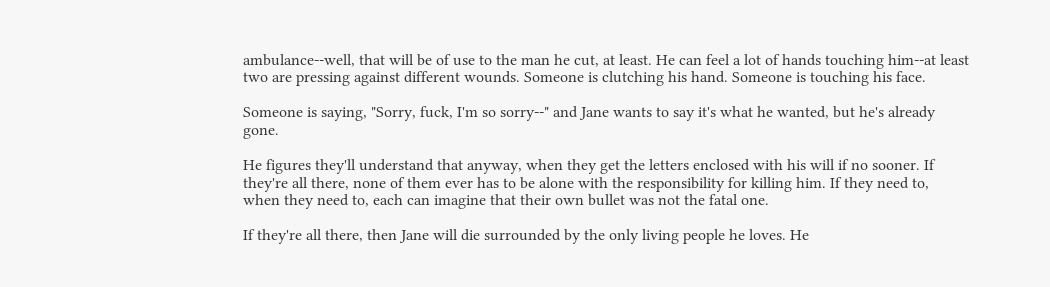ambulance--well, that will be of use to the man he cut, at least. He can feel a lot of hands touching him--at least two are pressing against different wounds. Someone is clutching his hand. Someone is touching his face.

Someone is saying, "Sorry, fuck, I'm so sorry--" and Jane wants to say it's what he wanted, but he's already gone.

He figures they'll understand that anyway, when they get the letters enclosed with his will if no sooner. If they're all there, none of them ever has to be alone with the responsibility for killing him. If they need to, when they need to, each can imagine that their own bullet was not the fatal one.

If they're all there, then Jane will die surrounded by the only living people he loves. He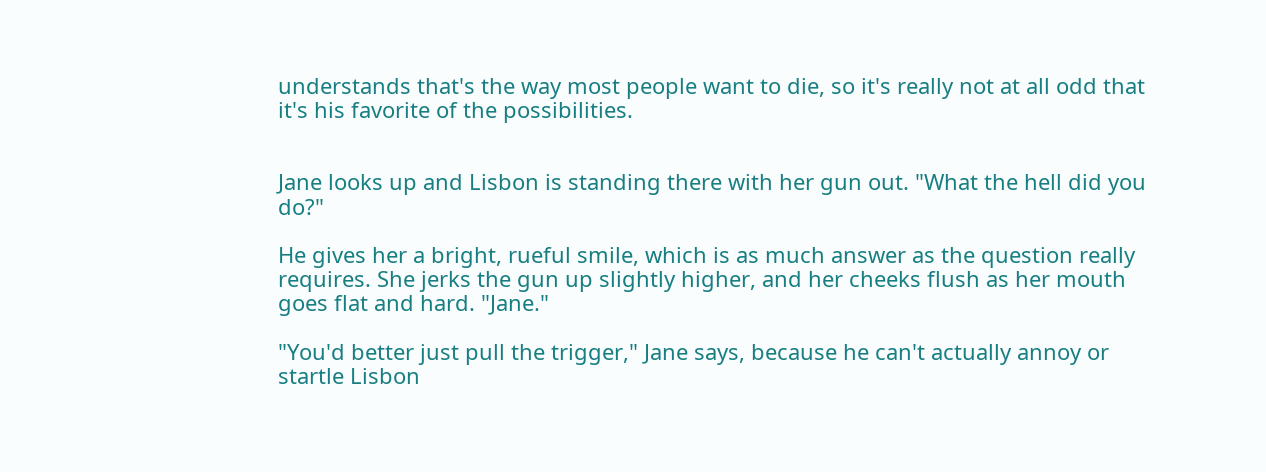understands that's the way most people want to die, so it's really not at all odd that it's his favorite of the possibilities.


Jane looks up and Lisbon is standing there with her gun out. "What the hell did you do?"

He gives her a bright, rueful smile, which is as much answer as the question really requires. She jerks the gun up slightly higher, and her cheeks flush as her mouth goes flat and hard. "Jane."

"You'd better just pull the trigger," Jane says, because he can't actually annoy or startle Lisbon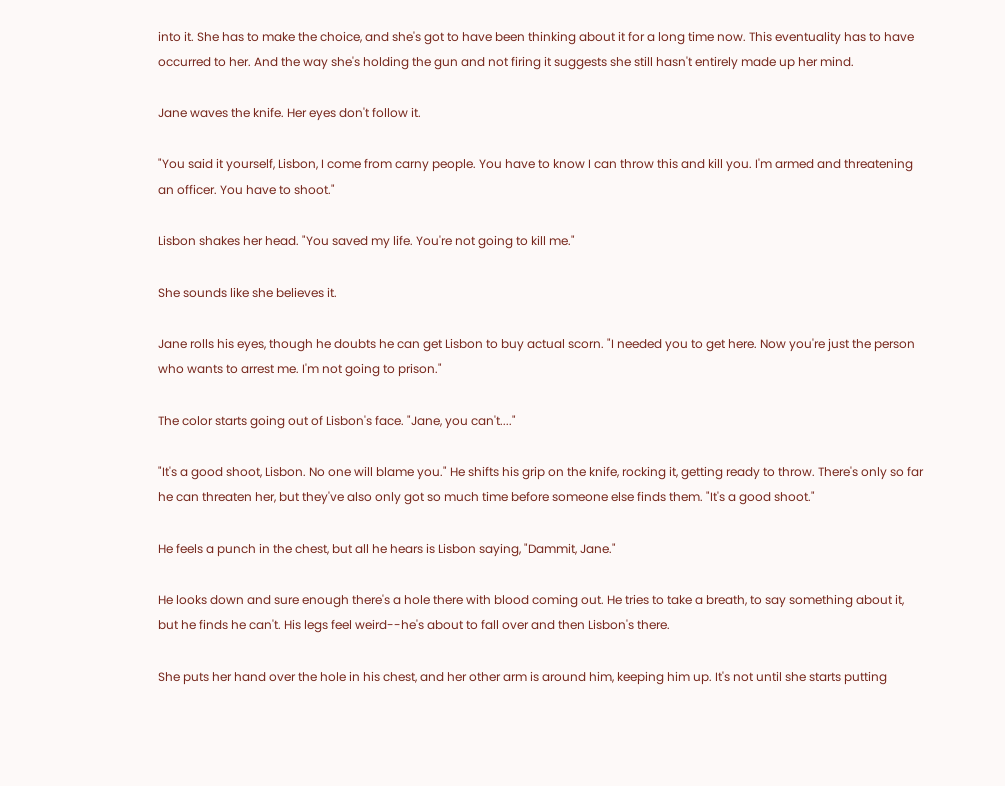into it. She has to make the choice, and she's got to have been thinking about it for a long time now. This eventuality has to have occurred to her. And the way she's holding the gun and not firing it suggests she still hasn't entirely made up her mind.

Jane waves the knife. Her eyes don't follow it.

"You said it yourself, Lisbon, I come from carny people. You have to know I can throw this and kill you. I'm armed and threatening an officer. You have to shoot."

Lisbon shakes her head. "You saved my life. You're not going to kill me."

She sounds like she believes it.

Jane rolls his eyes, though he doubts he can get Lisbon to buy actual scorn. "I needed you to get here. Now you're just the person who wants to arrest me. I'm not going to prison."

The color starts going out of Lisbon's face. "Jane, you can't...."

"It's a good shoot, Lisbon. No one will blame you." He shifts his grip on the knife, rocking it, getting ready to throw. There's only so far he can threaten her, but they've also only got so much time before someone else finds them. "It's a good shoot."

He feels a punch in the chest, but all he hears is Lisbon saying, "Dammit, Jane."

He looks down and sure enough there's a hole there with blood coming out. He tries to take a breath, to say something about it, but he finds he can't. His legs feel weird--he's about to fall over and then Lisbon's there.

She puts her hand over the hole in his chest, and her other arm is around him, keeping him up. It's not until she starts putting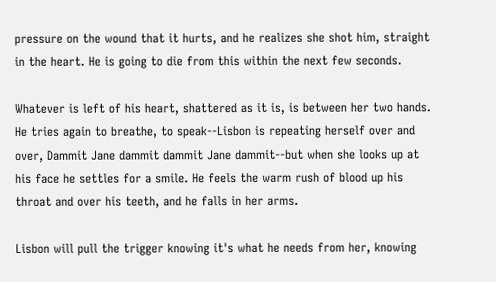pressure on the wound that it hurts, and he realizes she shot him, straight in the heart. He is going to die from this within the next few seconds.

Whatever is left of his heart, shattered as it is, is between her two hands. He tries again to breathe, to speak--Lisbon is repeating herself over and over, Dammit Jane dammit dammit Jane dammit--but when she looks up at his face he settles for a smile. He feels the warm rush of blood up his throat and over his teeth, and he falls in her arms.

Lisbon will pull the trigger knowing it's what he needs from her, knowing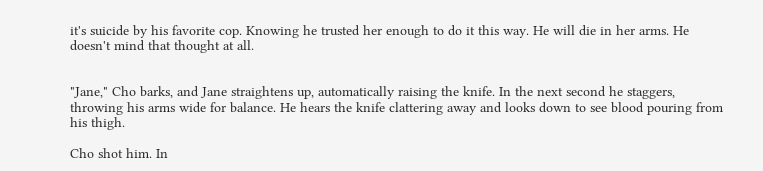it's suicide by his favorite cop. Knowing he trusted her enough to do it this way. He will die in her arms. He doesn't mind that thought at all.


"Jane," Cho barks, and Jane straightens up, automatically raising the knife. In the next second he staggers, throwing his arms wide for balance. He hears the knife clattering away and looks down to see blood pouring from his thigh.

Cho shot him. In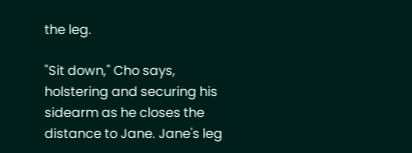the leg.

"Sit down," Cho says, holstering and securing his sidearm as he closes the distance to Jane. Jane's leg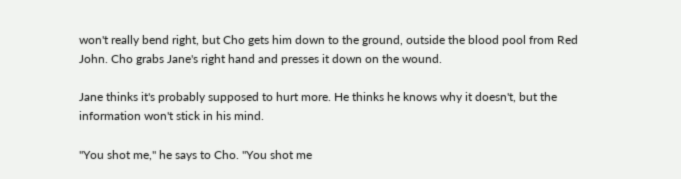won't really bend right, but Cho gets him down to the ground, outside the blood pool from Red John. Cho grabs Jane's right hand and presses it down on the wound.

Jane thinks it's probably supposed to hurt more. He thinks he knows why it doesn't, but the information won't stick in his mind.

"You shot me," he says to Cho. "You shot me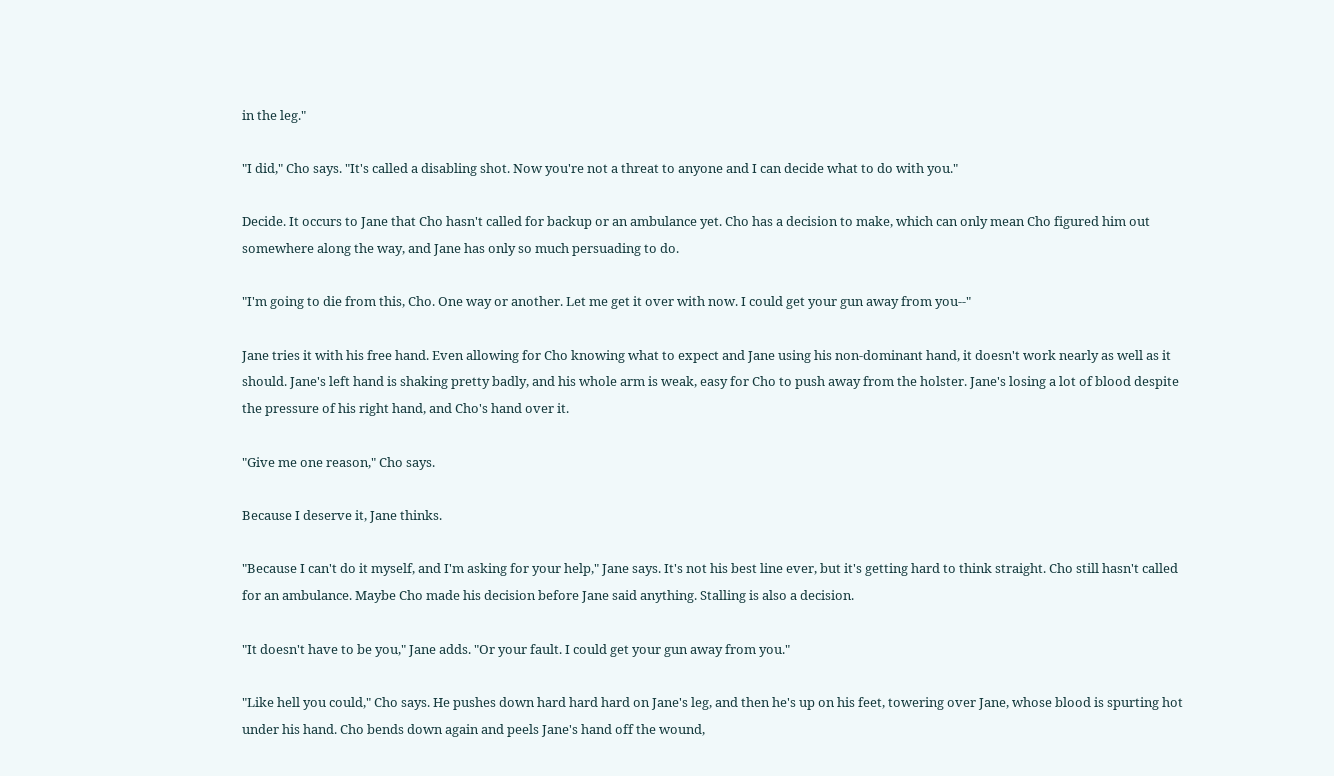in the leg."

"I did," Cho says. "It's called a disabling shot. Now you're not a threat to anyone and I can decide what to do with you."

Decide. It occurs to Jane that Cho hasn't called for backup or an ambulance yet. Cho has a decision to make, which can only mean Cho figured him out somewhere along the way, and Jane has only so much persuading to do.

"I'm going to die from this, Cho. One way or another. Let me get it over with now. I could get your gun away from you--"

Jane tries it with his free hand. Even allowing for Cho knowing what to expect and Jane using his non-dominant hand, it doesn't work nearly as well as it should. Jane's left hand is shaking pretty badly, and his whole arm is weak, easy for Cho to push away from the holster. Jane's losing a lot of blood despite the pressure of his right hand, and Cho's hand over it.

"Give me one reason," Cho says.

Because I deserve it, Jane thinks.

"Because I can't do it myself, and I'm asking for your help," Jane says. It's not his best line ever, but it's getting hard to think straight. Cho still hasn't called for an ambulance. Maybe Cho made his decision before Jane said anything. Stalling is also a decision.

"It doesn't have to be you," Jane adds. "Or your fault. I could get your gun away from you."

"Like hell you could," Cho says. He pushes down hard hard hard on Jane's leg, and then he's up on his feet, towering over Jane, whose blood is spurting hot under his hand. Cho bends down again and peels Jane's hand off the wound,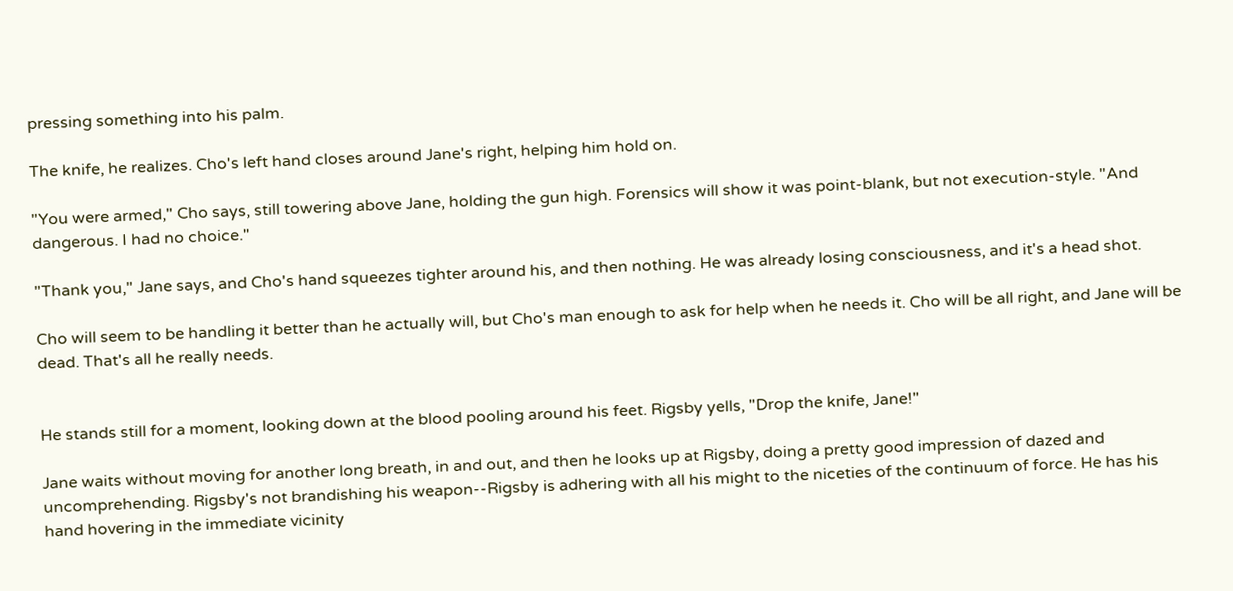pressing something into his palm.

The knife, he realizes. Cho's left hand closes around Jane's right, helping him hold on.

"You were armed," Cho says, still towering above Jane, holding the gun high. Forensics will show it was point-blank, but not execution-style. "And dangerous. I had no choice."

"Thank you," Jane says, and Cho's hand squeezes tighter around his, and then nothing. He was already losing consciousness, and it's a head shot.

Cho will seem to be handling it better than he actually will, but Cho's man enough to ask for help when he needs it. Cho will be all right, and Jane will be dead. That's all he really needs.


He stands still for a moment, looking down at the blood pooling around his feet. Rigsby yells, "Drop the knife, Jane!"

Jane waits without moving for another long breath, in and out, and then he looks up at Rigsby, doing a pretty good impression of dazed and uncomprehending. Rigsby's not brandishing his weapon--Rigsby is adhering with all his might to the niceties of the continuum of force. He has his hand hovering in the immediate vicinity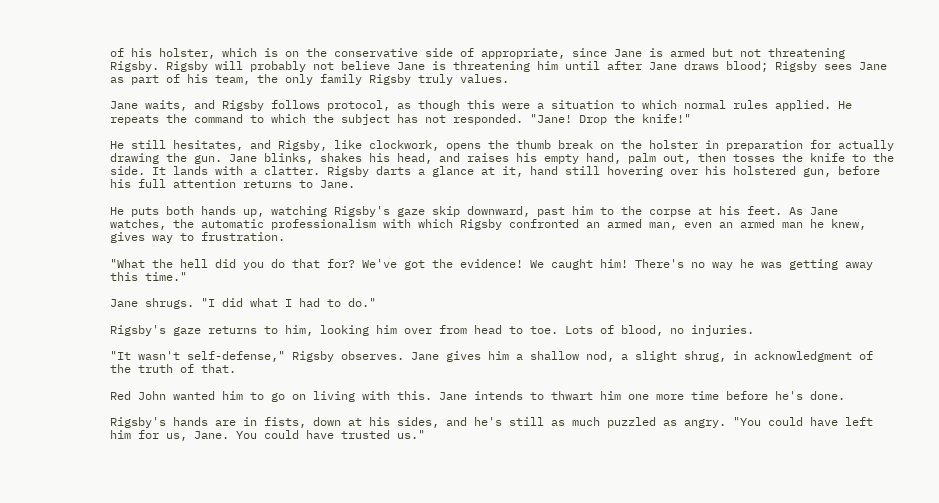of his holster, which is on the conservative side of appropriate, since Jane is armed but not threatening Rigsby. Rigsby will probably not believe Jane is threatening him until after Jane draws blood; Rigsby sees Jane as part of his team, the only family Rigsby truly values.

Jane waits, and Rigsby follows protocol, as though this were a situation to which normal rules applied. He repeats the command to which the subject has not responded. "Jane! Drop the knife!"

He still hesitates, and Rigsby, like clockwork, opens the thumb break on the holster in preparation for actually drawing the gun. Jane blinks, shakes his head, and raises his empty hand, palm out, then tosses the knife to the side. It lands with a clatter. Rigsby darts a glance at it, hand still hovering over his holstered gun, before his full attention returns to Jane.

He puts both hands up, watching Rigsby's gaze skip downward, past him to the corpse at his feet. As Jane watches, the automatic professionalism with which Rigsby confronted an armed man, even an armed man he knew, gives way to frustration.

"What the hell did you do that for? We've got the evidence! We caught him! There's no way he was getting away this time."

Jane shrugs. "I did what I had to do."

Rigsby's gaze returns to him, looking him over from head to toe. Lots of blood, no injuries.

"It wasn't self-defense," Rigsby observes. Jane gives him a shallow nod, a slight shrug, in acknowledgment of the truth of that.

Red John wanted him to go on living with this. Jane intends to thwart him one more time before he's done.

Rigsby's hands are in fists, down at his sides, and he's still as much puzzled as angry. "You could have left him for us, Jane. You could have trusted us."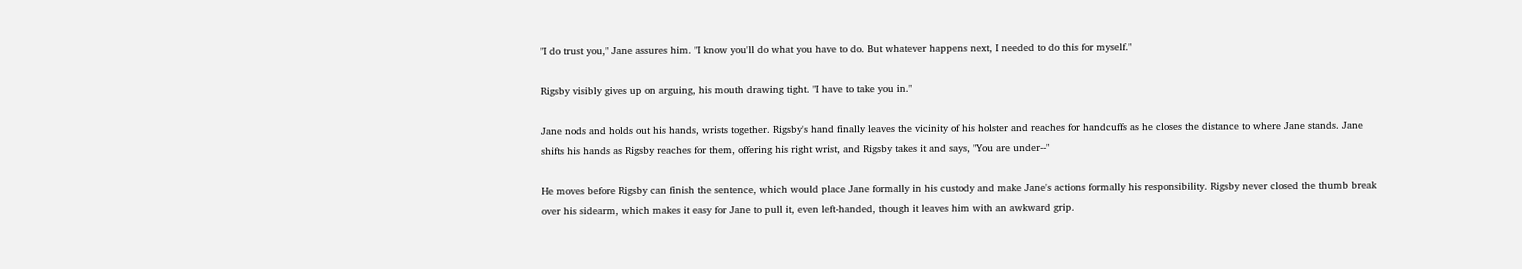"I do trust you," Jane assures him. "I know you'll do what you have to do. But whatever happens next, I needed to do this for myself."

Rigsby visibly gives up on arguing, his mouth drawing tight. "I have to take you in."

Jane nods and holds out his hands, wrists together. Rigsby's hand finally leaves the vicinity of his holster and reaches for handcuffs as he closes the distance to where Jane stands. Jane shifts his hands as Rigsby reaches for them, offering his right wrist, and Rigsby takes it and says, "You are under--"

He moves before Rigsby can finish the sentence, which would place Jane formally in his custody and make Jane's actions formally his responsibility. Rigsby never closed the thumb break over his sidearm, which makes it easy for Jane to pull it, even left-handed, though it leaves him with an awkward grip.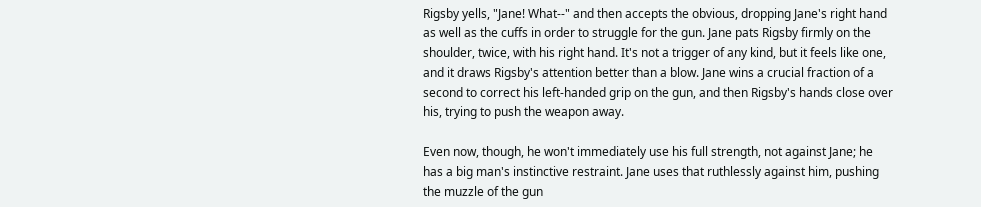Rigsby yells, "Jane! What--" and then accepts the obvious, dropping Jane's right hand as well as the cuffs in order to struggle for the gun. Jane pats Rigsby firmly on the shoulder, twice, with his right hand. It's not a trigger of any kind, but it feels like one, and it draws Rigsby's attention better than a blow. Jane wins a crucial fraction of a second to correct his left-handed grip on the gun, and then Rigsby's hands close over his, trying to push the weapon away.

Even now, though, he won't immediately use his full strength, not against Jane; he has a big man's instinctive restraint. Jane uses that ruthlessly against him, pushing the muzzle of the gun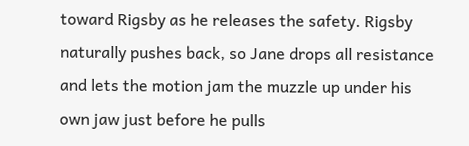toward Rigsby as he releases the safety. Rigsby naturally pushes back, so Jane drops all resistance and lets the motion jam the muzzle up under his own jaw just before he pulls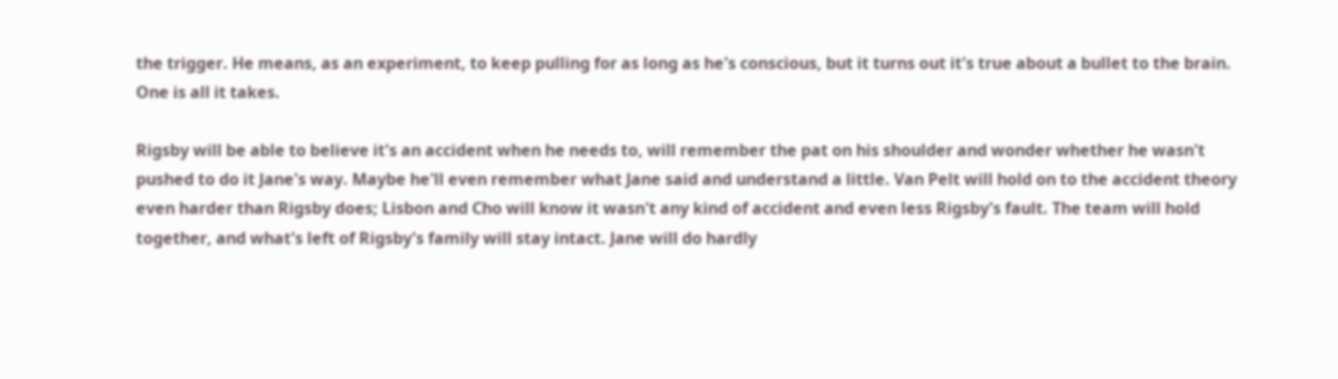the trigger. He means, as an experiment, to keep pulling for as long as he's conscious, but it turns out it's true about a bullet to the brain. One is all it takes.

Rigsby will be able to believe it's an accident when he needs to, will remember the pat on his shoulder and wonder whether he wasn't pushed to do it Jane's way. Maybe he'll even remember what Jane said and understand a little. Van Pelt will hold on to the accident theory even harder than Rigsby does; Lisbon and Cho will know it wasn't any kind of accident and even less Rigsby's fault. The team will hold together, and what's left of Rigsby's family will stay intact. Jane will do hardly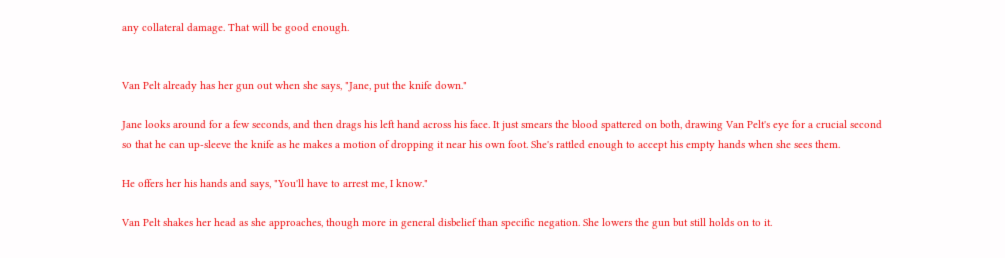any collateral damage. That will be good enough.


Van Pelt already has her gun out when she says, "Jane, put the knife down."

Jane looks around for a few seconds, and then drags his left hand across his face. It just smears the blood spattered on both, drawing Van Pelt's eye for a crucial second so that he can up-sleeve the knife as he makes a motion of dropping it near his own foot. She's rattled enough to accept his empty hands when she sees them.

He offers her his hands and says, "You'll have to arrest me, I know."

Van Pelt shakes her head as she approaches, though more in general disbelief than specific negation. She lowers the gun but still holds on to it.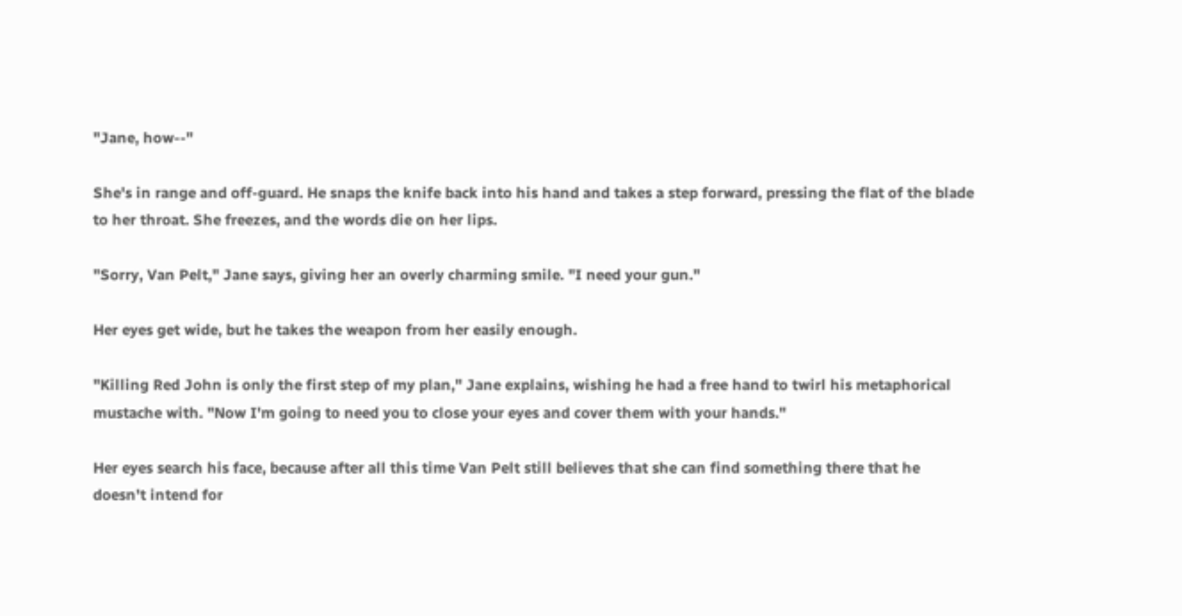"Jane, how--"

She's in range and off-guard. He snaps the knife back into his hand and takes a step forward, pressing the flat of the blade to her throat. She freezes, and the words die on her lips.

"Sorry, Van Pelt," Jane says, giving her an overly charming smile. "I need your gun."

Her eyes get wide, but he takes the weapon from her easily enough.

"Killing Red John is only the first step of my plan," Jane explains, wishing he had a free hand to twirl his metaphorical mustache with. "Now I'm going to need you to close your eyes and cover them with your hands."

Her eyes search his face, because after all this time Van Pelt still believes that she can find something there that he doesn't intend for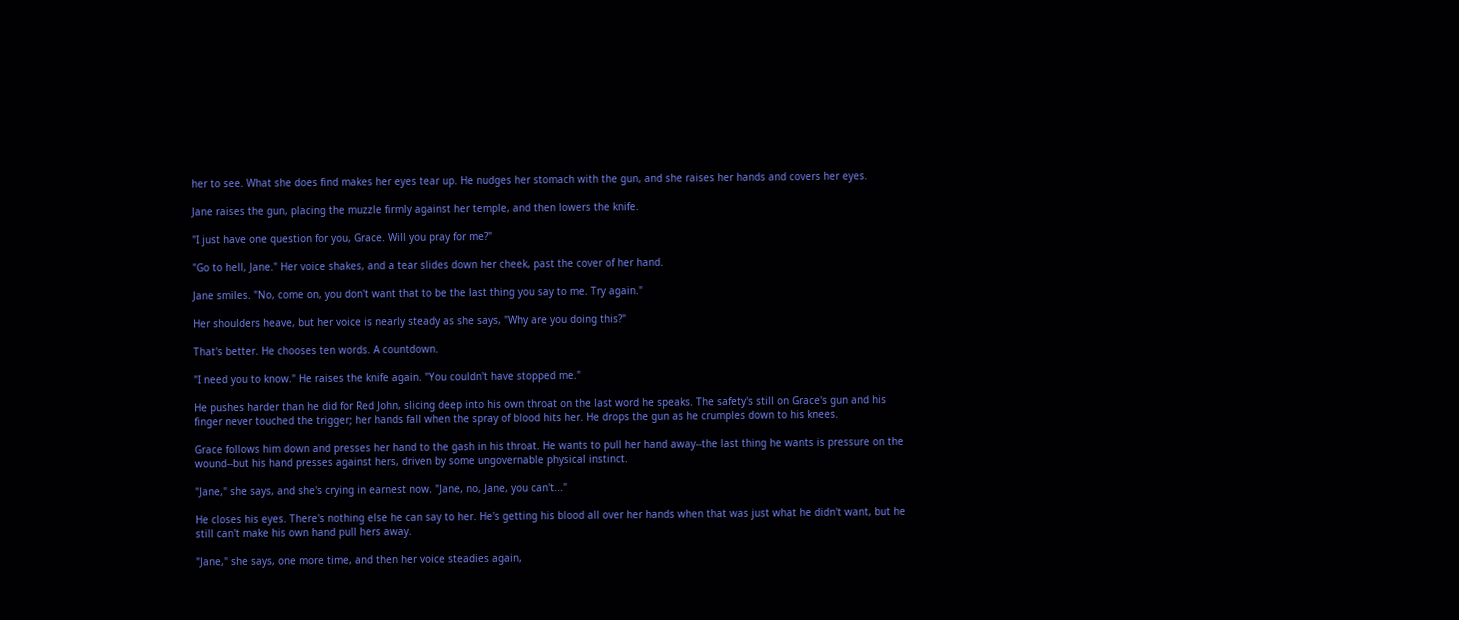her to see. What she does find makes her eyes tear up. He nudges her stomach with the gun, and she raises her hands and covers her eyes.

Jane raises the gun, placing the muzzle firmly against her temple, and then lowers the knife.

"I just have one question for you, Grace. Will you pray for me?"

"Go to hell, Jane." Her voice shakes, and a tear slides down her cheek, past the cover of her hand.

Jane smiles. "No, come on, you don't want that to be the last thing you say to me. Try again."

Her shoulders heave, but her voice is nearly steady as she says, "Why are you doing this?"

That's better. He chooses ten words. A countdown.

"I need you to know." He raises the knife again. "You couldn't have stopped me."

He pushes harder than he did for Red John, slicing deep into his own throat on the last word he speaks. The safety's still on Grace's gun and his finger never touched the trigger; her hands fall when the spray of blood hits her. He drops the gun as he crumples down to his knees.

Grace follows him down and presses her hand to the gash in his throat. He wants to pull her hand away--the last thing he wants is pressure on the wound--but his hand presses against hers, driven by some ungovernable physical instinct.

"Jane," she says, and she's crying in earnest now. "Jane, no, Jane, you can't..."

He closes his eyes. There's nothing else he can say to her. He's getting his blood all over her hands when that was just what he didn't want, but he still can't make his own hand pull hers away.

"Jane," she says, one more time, and then her voice steadies again,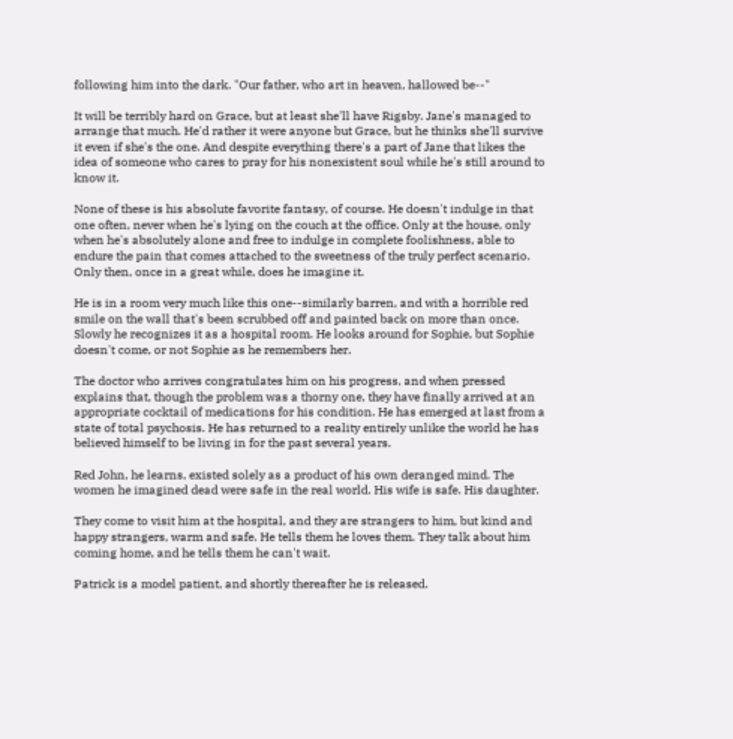following him into the dark. "Our father, who art in heaven, hallowed be--"

It will be terribly hard on Grace, but at least she'll have Rigsby. Jane's managed to arrange that much. He'd rather it were anyone but Grace, but he thinks she'll survive it even if she's the one. And despite everything there's a part of Jane that likes the idea of someone who cares to pray for his nonexistent soul while he's still around to know it.

None of these is his absolute favorite fantasy, of course. He doesn't indulge in that one often, never when he's lying on the couch at the office. Only at the house, only when he's absolutely alone and free to indulge in complete foolishness, able to endure the pain that comes attached to the sweetness of the truly perfect scenario. Only then, once in a great while, does he imagine it.

He is in a room very much like this one--similarly barren, and with a horrible red smile on the wall that's been scrubbed off and painted back on more than once. Slowly he recognizes it as a hospital room. He looks around for Sophie, but Sophie doesn't come, or not Sophie as he remembers her.

The doctor who arrives congratulates him on his progress, and when pressed explains that, though the problem was a thorny one, they have finally arrived at an appropriate cocktail of medications for his condition. He has emerged at last from a state of total psychosis. He has returned to a reality entirely unlike the world he has believed himself to be living in for the past several years.

Red John, he learns, existed solely as a product of his own deranged mind. The women he imagined dead were safe in the real world. His wife is safe. His daughter.

They come to visit him at the hospital, and they are strangers to him, but kind and happy strangers, warm and safe. He tells them he loves them. They talk about him coming home, and he tells them he can't wait.

Patrick is a model patient, and shortly thereafter he is released.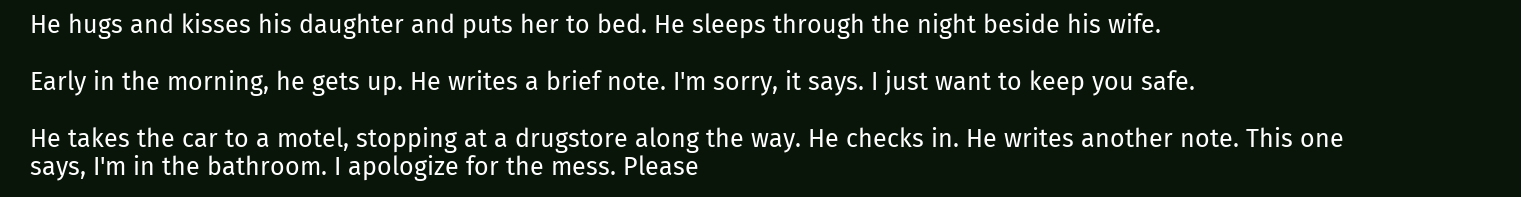He hugs and kisses his daughter and puts her to bed. He sleeps through the night beside his wife.

Early in the morning, he gets up. He writes a brief note. I'm sorry, it says. I just want to keep you safe.

He takes the car to a motel, stopping at a drugstore along the way. He checks in. He writes another note. This one says, I'm in the bathroom. I apologize for the mess. Please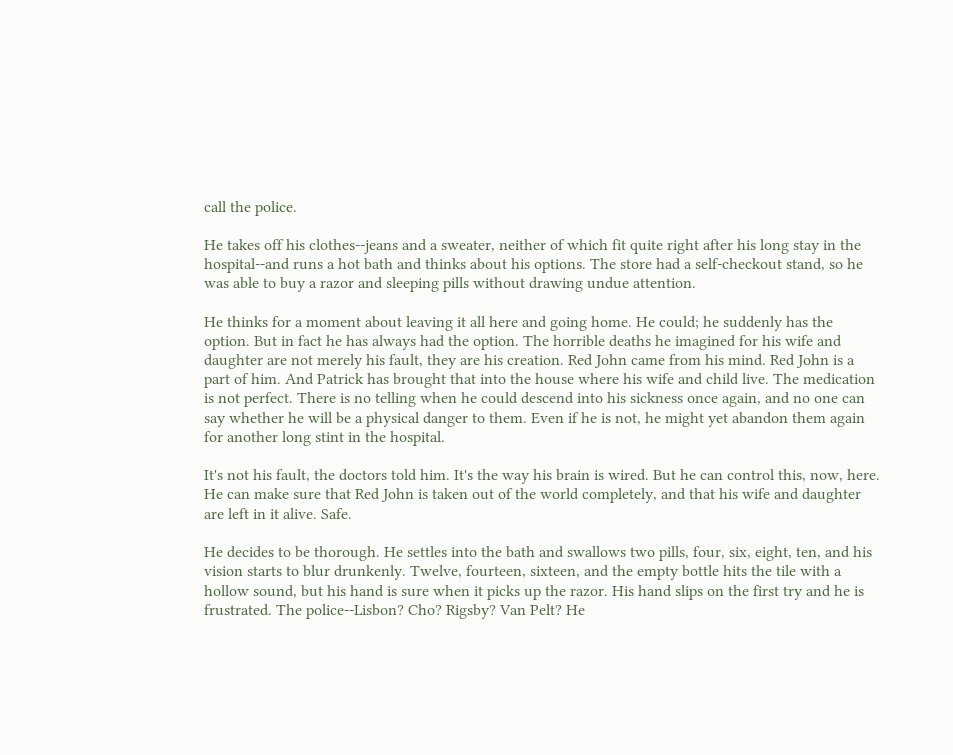call the police.

He takes off his clothes--jeans and a sweater, neither of which fit quite right after his long stay in the hospital--and runs a hot bath and thinks about his options. The store had a self-checkout stand, so he was able to buy a razor and sleeping pills without drawing undue attention.

He thinks for a moment about leaving it all here and going home. He could; he suddenly has the option. But in fact he has always had the option. The horrible deaths he imagined for his wife and daughter are not merely his fault, they are his creation. Red John came from his mind. Red John is a part of him. And Patrick has brought that into the house where his wife and child live. The medication is not perfect. There is no telling when he could descend into his sickness once again, and no one can say whether he will be a physical danger to them. Even if he is not, he might yet abandon them again for another long stint in the hospital.

It's not his fault, the doctors told him. It's the way his brain is wired. But he can control this, now, here. He can make sure that Red John is taken out of the world completely, and that his wife and daughter are left in it alive. Safe.

He decides to be thorough. He settles into the bath and swallows two pills, four, six, eight, ten, and his vision starts to blur drunkenly. Twelve, fourteen, sixteen, and the empty bottle hits the tile with a hollow sound, but his hand is sure when it picks up the razor. His hand slips on the first try and he is frustrated. The police--Lisbon? Cho? Rigsby? Van Pelt? He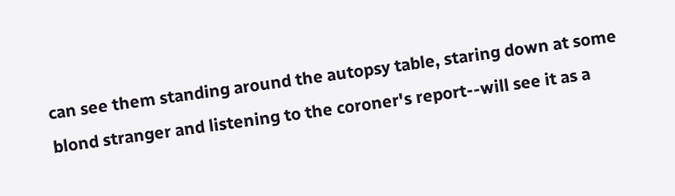can see them standing around the autopsy table, staring down at some blond stranger and listening to the coroner's report--will see it as a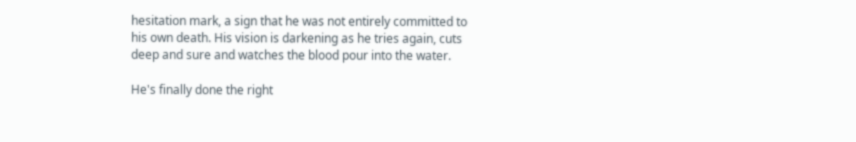hesitation mark, a sign that he was not entirely committed to his own death. His vision is darkening as he tries again, cuts deep and sure and watches the blood pour into the water.

He's finally done the right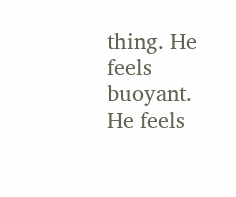thing. He feels buoyant. He feels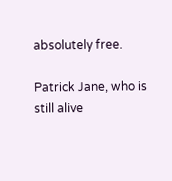absolutely free.

Patrick Jane, who is still alive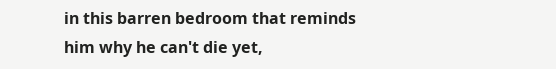in this barren bedroom that reminds him why he can't die yet,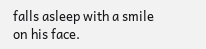falls asleep with a smile on his face.